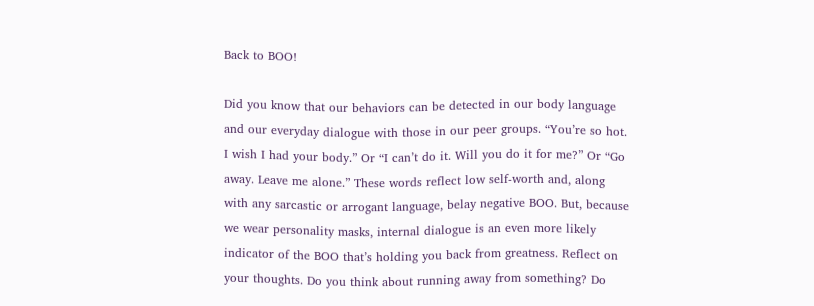Back to BOO!

Did you know that our behaviors can be detected in our body language and our everyday dialogue with those in our peer groups. “You’re so hot. I wish I had your body.” Or “I can’t do it. Will you do it for me?” Or “Go away. Leave me alone.” These words reflect low self-worth and, along with any sarcastic or arrogant language, belay negative BOO. But, because we wear personality masks, internal dialogue is an even more likely indicator of the BOO that’s holding you back from greatness. Reflect on your thoughts. Do you think about running away from something? Do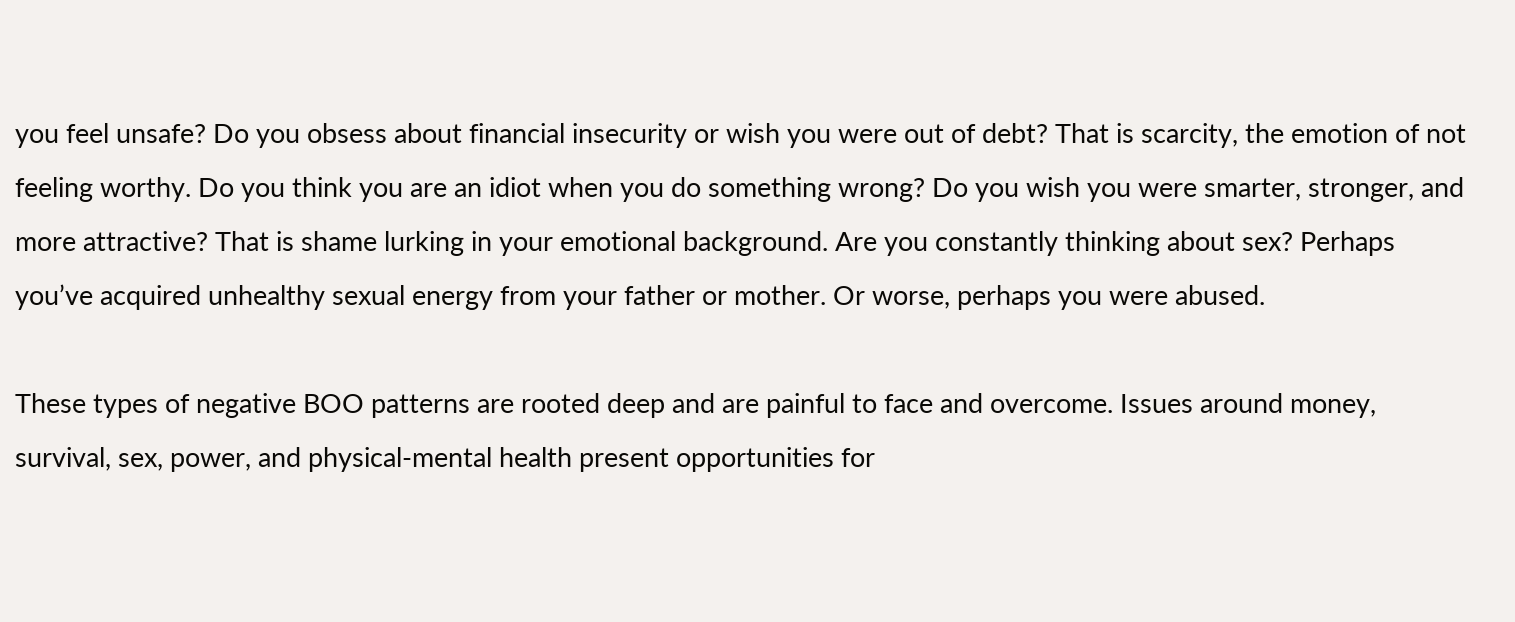you feel unsafe? Do you obsess about financial insecurity or wish you were out of debt? That is scarcity, the emotion of not feeling worthy. Do you think you are an idiot when you do something wrong? Do you wish you were smarter, stronger, and more attractive? That is shame lurking in your emotional background. Are you constantly thinking about sex? Perhaps you’ve acquired unhealthy sexual energy from your father or mother. Or worse, perhaps you were abused.

These types of negative BOO patterns are rooted deep and are painful to face and overcome. Issues around money, survival, sex, power, and physical-mental health present opportunities for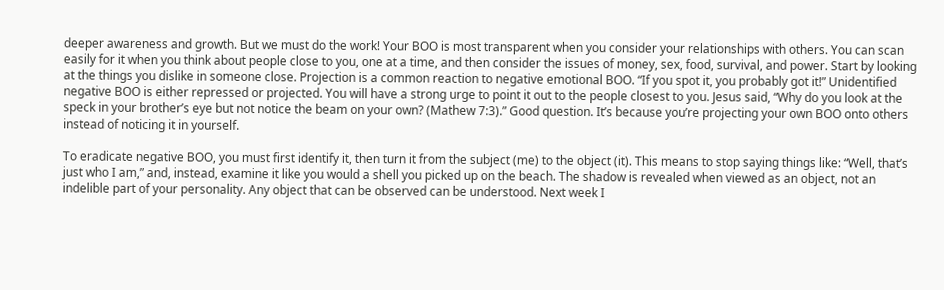deeper awareness and growth. But we must do the work! Your BOO is most transparent when you consider your relationships with others. You can scan easily for it when you think about people close to you, one at a time, and then consider the issues of money, sex, food, survival, and power. Start by looking at the things you dislike in someone close. Projection is a common reaction to negative emotional BOO. “If you spot it, you probably got it!” Unidentified negative BOO is either repressed or projected. You will have a strong urge to point it out to the people closest to you. Jesus said, “Why do you look at the speck in your brother’s eye but not notice the beam on your own? (Mathew 7:3).” Good question. It’s because you’re projecting your own BOO onto others instead of noticing it in yourself.

To eradicate negative BOO, you must first identify it, then turn it from the subject (me) to the object (it). This means to stop saying things like: “Well, that’s just who I am,” and, instead, examine it like you would a shell you picked up on the beach. The shadow is revealed when viewed as an object, not an indelible part of your personality. Any object that can be observed can be understood. Next week I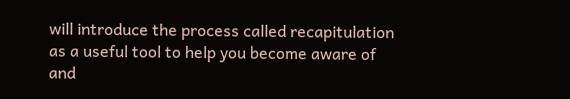will introduce the process called recapitulation as a useful tool to help you become aware of and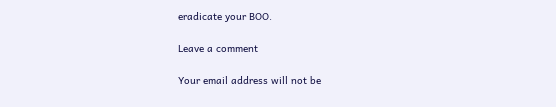eradicate your BOO.

Leave a comment

Your email address will not be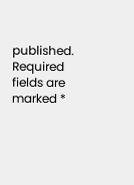published. Required fields are marked *